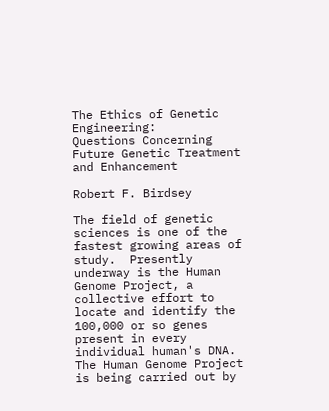The Ethics of Genetic Engineering:
Questions Concerning Future Genetic Treatment and Enhancement

Robert F. Birdsey

The field of genetic sciences is one of the fastest growing areas of study.  Presently underway is the Human Genome Project, a collective effort to locate and identify the 100,000 or so genes present in every individual human's DNA.  The Human Genome Project is being carried out by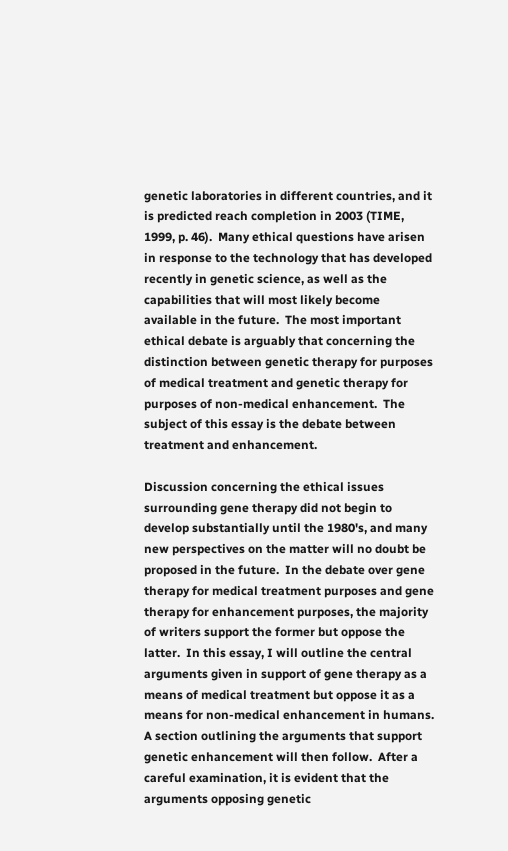genetic laboratories in different countries, and it is predicted reach completion in 2003 (TIME, 1999, p. 46).  Many ethical questions have arisen in response to the technology that has developed recently in genetic science, as well as the capabilities that will most likely become available in the future.  The most important ethical debate is arguably that concerning the distinction between genetic therapy for purposes of medical treatment and genetic therapy for purposes of non-medical enhancement.  The subject of this essay is the debate between treatment and enhancement.

Discussion concerning the ethical issues surrounding gene therapy did not begin to develop substantially until the 1980's, and many new perspectives on the matter will no doubt be proposed in the future.  In the debate over gene therapy for medical treatment purposes and gene therapy for enhancement purposes, the majority of writers support the former but oppose the latter.  In this essay, I will outline the central arguments given in support of gene therapy as a means of medical treatment but oppose it as a means for non-medical enhancement in humans.  A section outlining the arguments that support genetic enhancement will then follow.  After a careful examination, it is evident that the arguments opposing genetic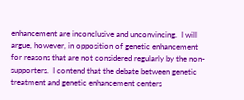enhancement are inconclusive and unconvincing.  I will argue, however, in opposition of genetic enhancement for reasons that are not considered regularly by the non-supporters.  I contend that the debate between genetic treatment and genetic enhancement centers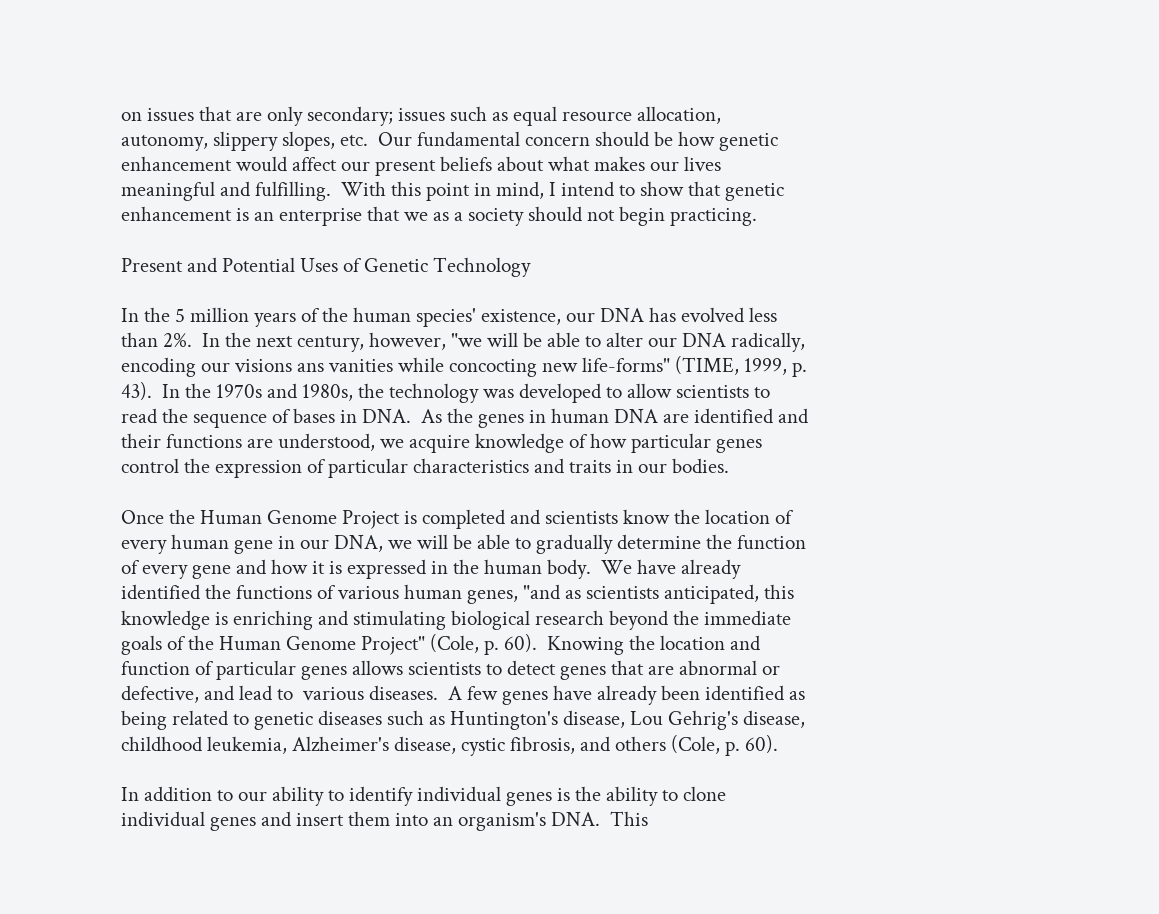on issues that are only secondary; issues such as equal resource allocation, autonomy, slippery slopes, etc.  Our fundamental concern should be how genetic enhancement would affect our present beliefs about what makes our lives meaningful and fulfilling.  With this point in mind, I intend to show that genetic enhancement is an enterprise that we as a society should not begin practicing.

Present and Potential Uses of Genetic Technology

In the 5 million years of the human species' existence, our DNA has evolved less than 2%.  In the next century, however, "we will be able to alter our DNA radically, encoding our visions ans vanities while concocting new life-forms" (TIME, 1999, p. 43).  In the 1970s and 1980s, the technology was developed to allow scientists to read the sequence of bases in DNA.  As the genes in human DNA are identified and their functions are understood, we acquire knowledge of how particular genes control the expression of particular characteristics and traits in our bodies.

Once the Human Genome Project is completed and scientists know the location of every human gene in our DNA, we will be able to gradually determine the function of every gene and how it is expressed in the human body.  We have already identified the functions of various human genes, "and as scientists anticipated, this knowledge is enriching and stimulating biological research beyond the immediate goals of the Human Genome Project" (Cole, p. 60).  Knowing the location and function of particular genes allows scientists to detect genes that are abnormal or defective, and lead to  various diseases.  A few genes have already been identified as being related to genetic diseases such as Huntington's disease, Lou Gehrig's disease, childhood leukemia, Alzheimer's disease, cystic fibrosis, and others (Cole, p. 60).

In addition to our ability to identify individual genes is the ability to clone individual genes and insert them into an organism's DNA.  This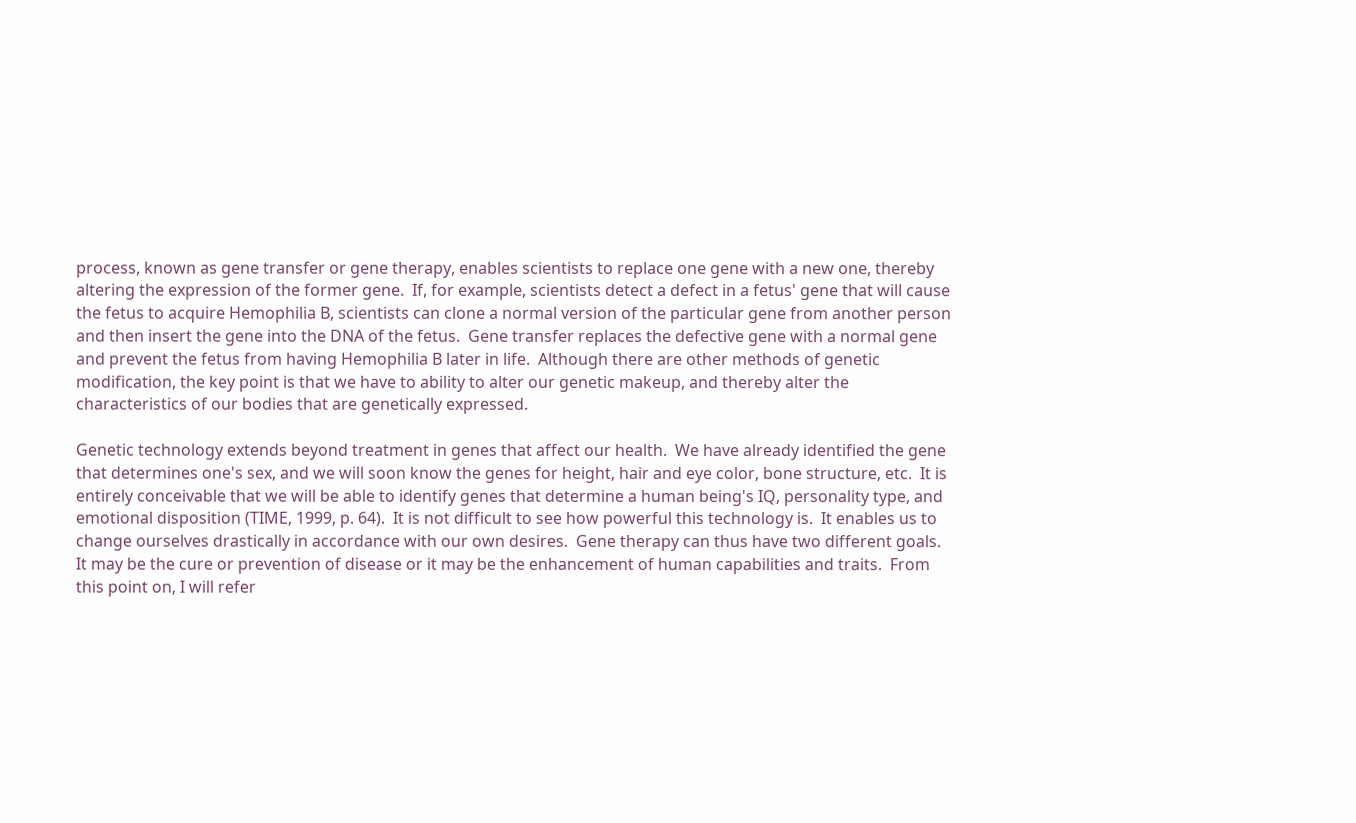process, known as gene transfer or gene therapy, enables scientists to replace one gene with a new one, thereby altering the expression of the former gene.  If, for example, scientists detect a defect in a fetus' gene that will cause the fetus to acquire Hemophilia B, scientists can clone a normal version of the particular gene from another person and then insert the gene into the DNA of the fetus.  Gene transfer replaces the defective gene with a normal gene and prevent the fetus from having Hemophilia B later in life.  Although there are other methods of genetic modification, the key point is that we have to ability to alter our genetic makeup, and thereby alter the characteristics of our bodies that are genetically expressed.

Genetic technology extends beyond treatment in genes that affect our health.  We have already identified the gene that determines one's sex, and we will soon know the genes for height, hair and eye color, bone structure, etc.  It is entirely conceivable that we will be able to identify genes that determine a human being's IQ, personality type, and emotional disposition (TIME, 1999, p. 64).  It is not difficult to see how powerful this technology is.  It enables us to change ourselves drastically in accordance with our own desires.  Gene therapy can thus have two different goals.  It may be the cure or prevention of disease or it may be the enhancement of human capabilities and traits.  From this point on, I will refer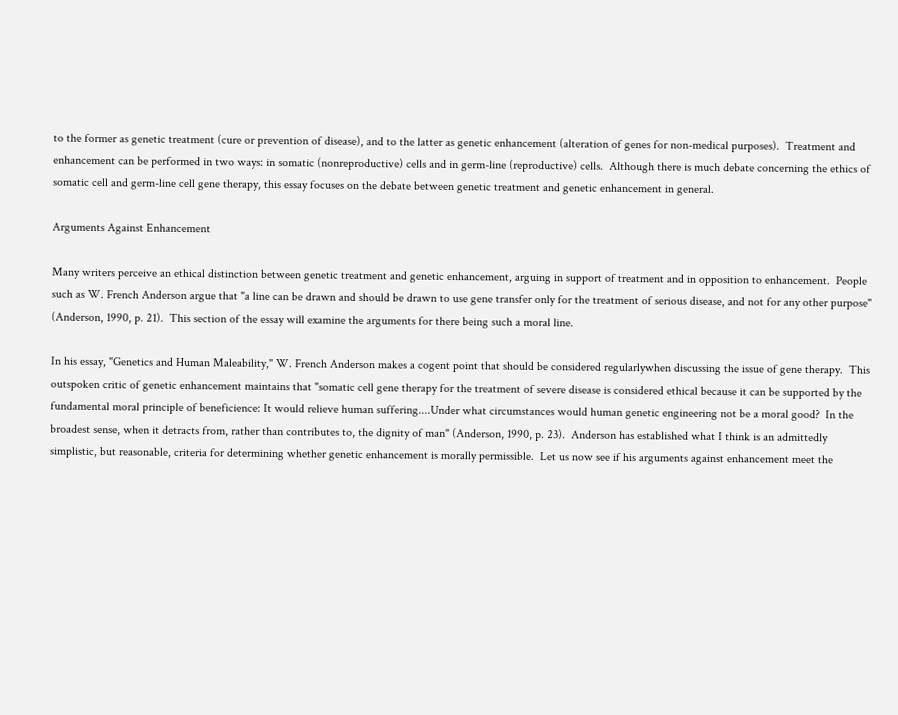to the former as genetic treatment (cure or prevention of disease), and to the latter as genetic enhancement (alteration of genes for non-medical purposes).  Treatment and enhancement can be performed in two ways: in somatic (nonreproductive) cells and in germ-line (reproductive) cells.  Although there is much debate concerning the ethics of somatic cell and germ-line cell gene therapy, this essay focuses on the debate between genetic treatment and genetic enhancement in general.

Arguments Against Enhancement

Many writers perceive an ethical distinction between genetic treatment and genetic enhancement, arguing in support of treatment and in opposition to enhancement.  People such as W. French Anderson argue that "a line can be drawn and should be drawn to use gene transfer only for the treatment of serious disease, and not for any other purpose" (Anderson, 1990, p. 21).  This section of the essay will examine the arguments for there being such a moral line.

In his essay, "Genetics and Human Maleability," W. French Anderson makes a cogent point that should be considered regularlywhen discussing the issue of gene therapy.  This outspoken critic of genetic enhancement maintains that "somatic cell gene therapy for the treatment of severe disease is considered ethical because it can be supported by the fundamental moral principle of beneficience: It would relieve human suffering....Under what circumstances would human genetic engineering not be a moral good?  In the broadest sense, when it detracts from, rather than contributes to, the dignity of man" (Anderson, 1990, p. 23).  Anderson has established what I think is an admittedly simplistic, but reasonable, criteria for determining whether genetic enhancement is morally permissible.  Let us now see if his arguments against enhancement meet the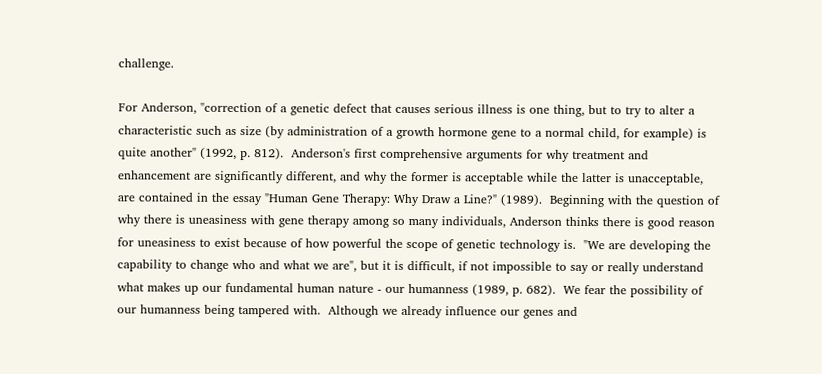challenge.

For Anderson, "correction of a genetic defect that causes serious illness is one thing, but to try to alter a characteristic such as size (by administration of a growth hormone gene to a normal child, for example) is quite another" (1992, p. 812).  Anderson's first comprehensive arguments for why treatment and enhancement are significantly different, and why the former is acceptable while the latter is unacceptable, are contained in the essay "Human Gene Therapy: Why Draw a Line?" (1989).  Beginning with the question of why there is uneasiness with gene therapy among so many individuals, Anderson thinks there is good reason for uneasiness to exist because of how powerful the scope of genetic technology is.  "We are developing the capability to change who and what we are", but it is difficult, if not impossible to say or really understand what makes up our fundamental human nature - our humanness (1989, p. 682).  We fear the possibility of our humanness being tampered with.  Although we already influence our genes and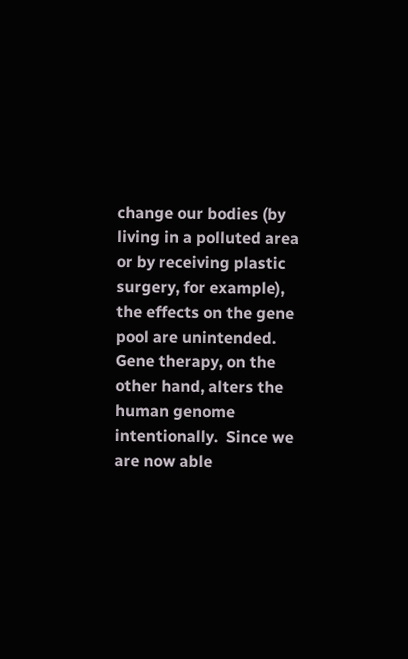change our bodies (by living in a polluted area or by receiving plastic surgery, for example), the effects on the gene pool are unintended.  Gene therapy, on the other hand, alters the human genome intentionally.  Since we are now able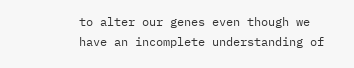to alter our genes even though we have an incomplete understanding of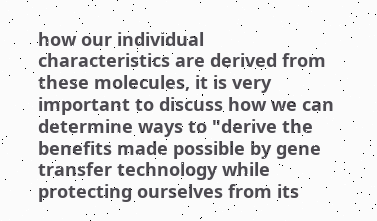how our individual characteristics are derived from these molecules, it is very important to discuss how we can determine ways to "derive the benefits made possible by gene transfer technology while protecting ourselves from its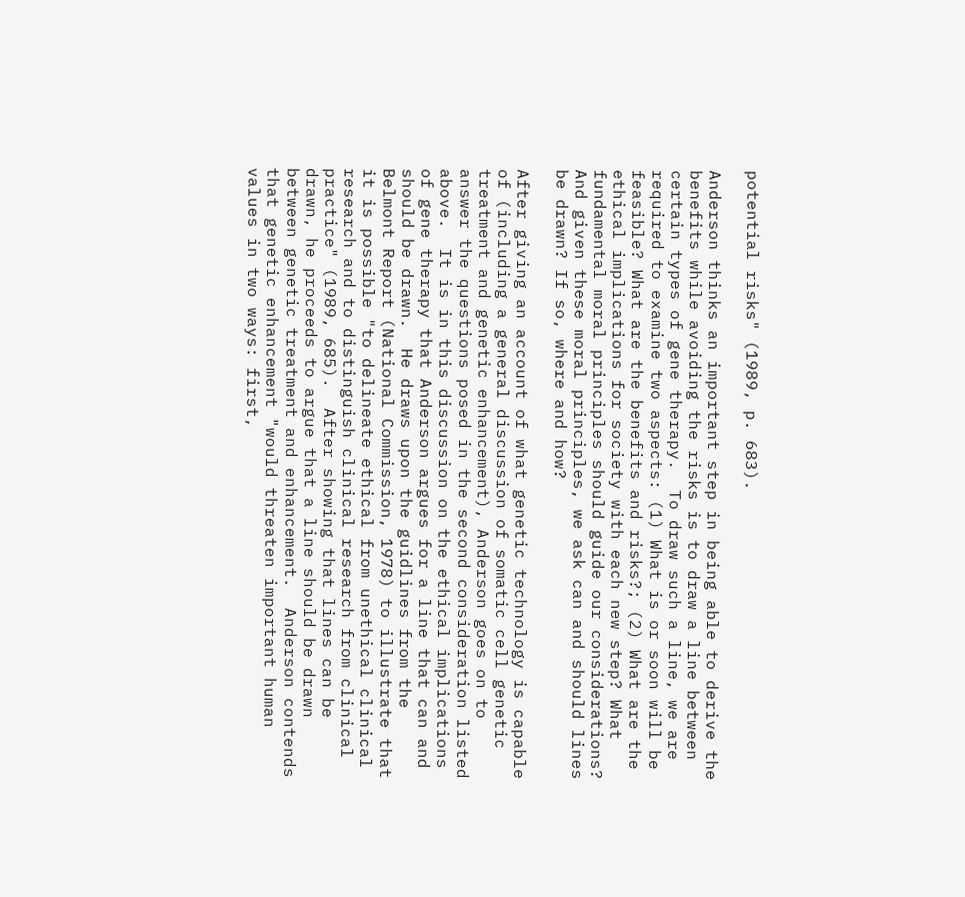potential risks" (1989, p. 683).

Anderson thinks an important step in being able to derive the benefits while avoiding the risks is to draw a line between certain types of gene therapy.  To draw such a line, we are required to examine two aspects: (1) What is or soon will be feasible? What are the benefits and risks?; (2) What are the ethical implications for society with each new step? What fundamental moral principles should guide our considerations? And given these moral principles, we ask can and should lines be drawn? If so, where and how?

After giving an account of what genetic technology is capable of (including a general discussion of somatic cell genetic treatment and genetic enhancement), Anderson goes on to answer the questions posed in the second consideration listed above.  It is in this discussion on the ethical implications of gene therapy that Anderson argues for a line that can and should be drawn.  He draws upon the guidlines from the Belmont Report (National Commission, 1978) to illustrate that it is possible "to delineate ethical from unethical clinical research and to distinguish clinical research from clinical practice" (1989, 685).  After showing that lines can be drawn, he proceeds to argue that a line should be drawn between genetic treatment and enhancement.  Anderson contends that genetic enhancement "would threaten important human values in two ways: first,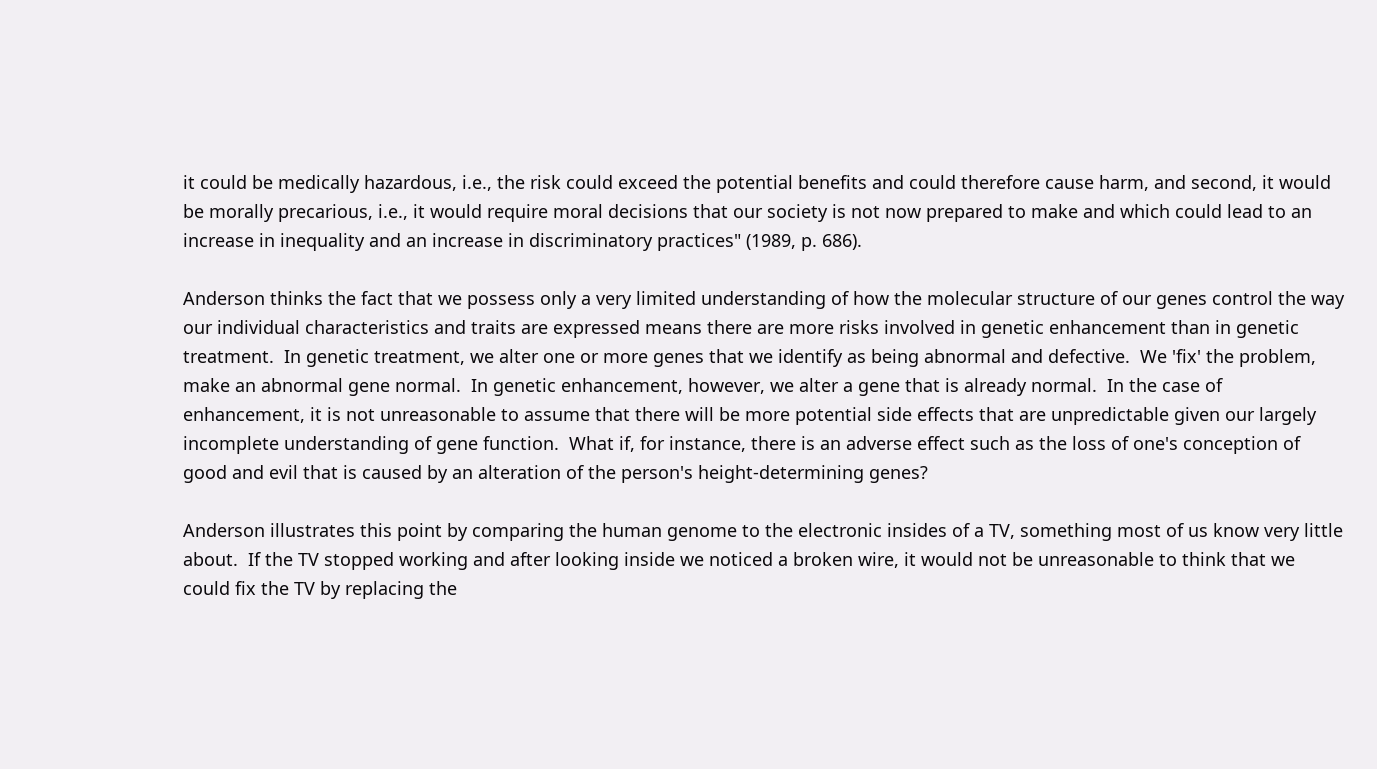it could be medically hazardous, i.e., the risk could exceed the potential benefits and could therefore cause harm, and second, it would be morally precarious, i.e., it would require moral decisions that our society is not now prepared to make and which could lead to an increase in inequality and an increase in discriminatory practices" (1989, p. 686).

Anderson thinks the fact that we possess only a very limited understanding of how the molecular structure of our genes control the way our individual characteristics and traits are expressed means there are more risks involved in genetic enhancement than in genetic treatment.  In genetic treatment, we alter one or more genes that we identify as being abnormal and defective.  We 'fix' the problem, make an abnormal gene normal.  In genetic enhancement, however, we alter a gene that is already normal.  In the case of enhancement, it is not unreasonable to assume that there will be more potential side effects that are unpredictable given our largely incomplete understanding of gene function.  What if, for instance, there is an adverse effect such as the loss of one's conception of good and evil that is caused by an alteration of the person's height-determining genes?

Anderson illustrates this point by comparing the human genome to the electronic insides of a TV, something most of us know very little about.  If the TV stopped working and after looking inside we noticed a broken wire, it would not be unreasonable to think that we could fix the TV by replacing the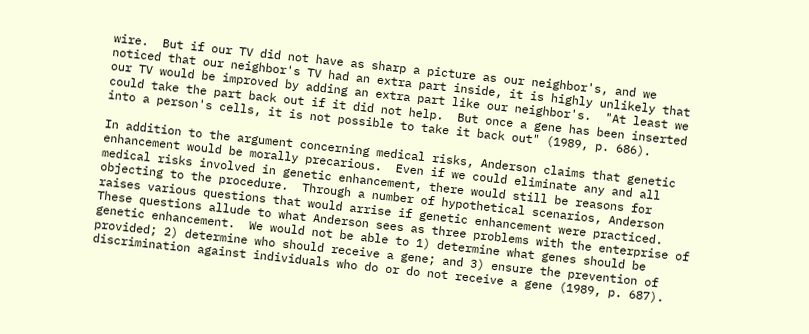wire.  But if our TV did not have as sharp a picture as our neighbor's, and we noticed that our neighbor's TV had an extra part inside, it is highly unlikely that our TV would be improved by adding an extra part like our neighbor's.  "At least we could take the part back out if it did not help.  But once a gene has been inserted into a person's cells, it is not possible to take it back out" (1989, p. 686).

In addition to the argument concerning medical risks, Anderson claims that genetic enhancement would be morally precarious.  Even if we could eliminate any and all medical risks involved in genetic enhancement, there would still be reasons for objecting to the procedure.  Through a number of hypothetical scenarios, Anderson raises various questions that would arrise if genetic enhancement were practiced.  These questions allude to what Anderson sees as three problems with the enterprise of genetic enhancement.  We would not be able to 1) determine what genes should be provided; 2) determine who should receive a gene; and 3) ensure the prevention of discrimination against individuals who do or do not receive a gene (1989, p. 687).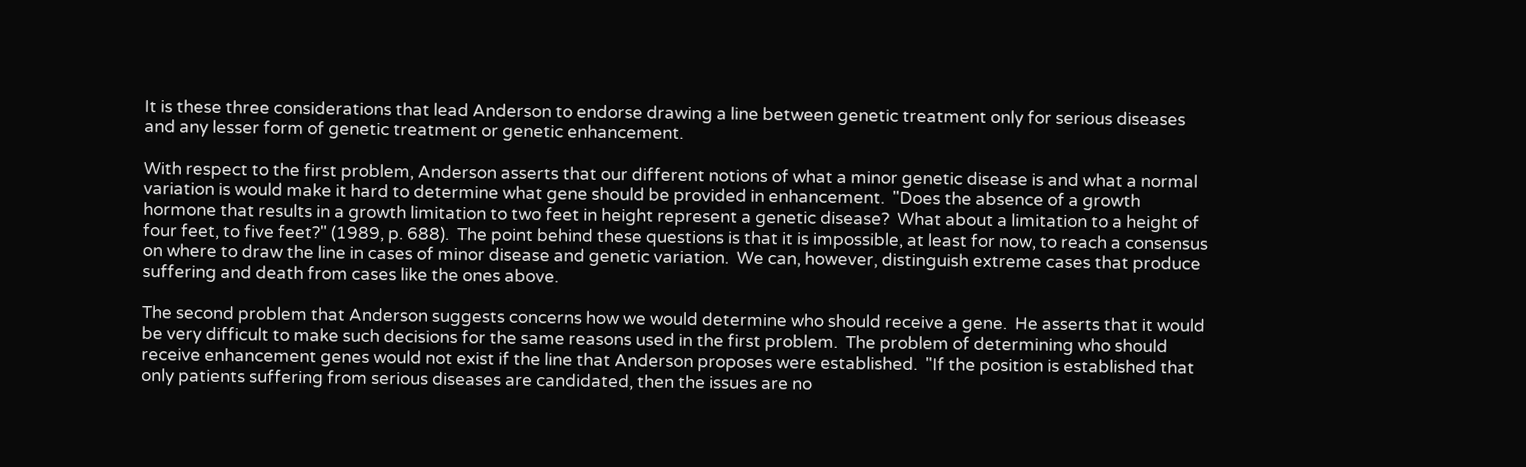It is these three considerations that lead Anderson to endorse drawing a line between genetic treatment only for serious diseases and any lesser form of genetic treatment or genetic enhancement.

With respect to the first problem, Anderson asserts that our different notions of what a minor genetic disease is and what a normal variation is would make it hard to determine what gene should be provided in enhancement.  "Does the absence of a growth hormone that results in a growth limitation to two feet in height represent a genetic disease?  What about a limitation to a height of four feet, to five feet?" (1989, p. 688).  The point behind these questions is that it is impossible, at least for now, to reach a consensus on where to draw the line in cases of minor disease and genetic variation.  We can, however, distinguish extreme cases that produce suffering and death from cases like the ones above.

The second problem that Anderson suggests concerns how we would determine who should receive a gene.  He asserts that it would be very difficult to make such decisions for the same reasons used in the first problem.  The problem of determining who should receive enhancement genes would not exist if the line that Anderson proposes were established.  "If the position is established that only patients suffering from serious diseases are candidated, then the issues are no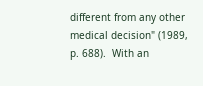different from any other medical decision" (1989, p. 688).  With an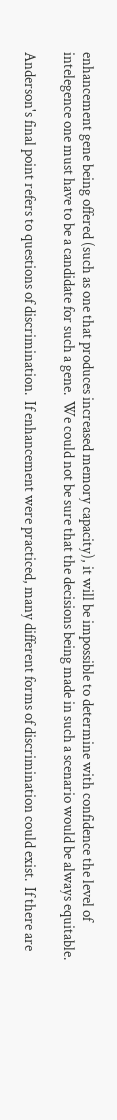enhancement gene being offered (such as one that produces increased memory capacity), it will be impossible to determine with confidence the level of intelegence one must have to be a candidate for such a gene.  We could not be sure that the decisions being made in such a scenario would be always equitable.

Anderson's final point refers to questions of discrimination.  If enhancement were practiced, many different forms of discrimination could exist.  If there are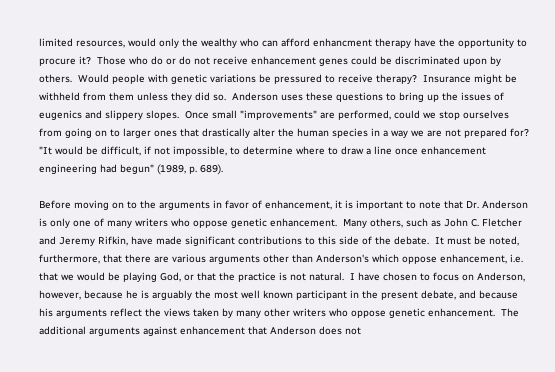limited resources, would only the wealthy who can afford enhancment therapy have the opportunity to procure it?  Those who do or do not receive enhancement genes could be discriminated upon by others.  Would people with genetic variations be pressured to receive therapy?  Insurance might be withheld from them unless they did so.  Anderson uses these questions to bring up the issues of eugenics and slippery slopes.  Once small "improvements" are performed, could we stop ourselves from going on to larger ones that drastically alter the human species in a way we are not prepared for?  "It would be difficult, if not impossible, to determine where to draw a line once enhancement engineering had begun" (1989, p. 689).

Before moving on to the arguments in favor of enhancement, it is important to note that Dr. Anderson is only one of many writers who oppose genetic enhancement.  Many others, such as John C. Fletcher and Jeremy Rifkin, have made significant contributions to this side of the debate.  It must be noted, furthermore, that there are various arguments other than Anderson's which oppose enhancement, i.e. that we would be playing God, or that the practice is not natural.  I have chosen to focus on Anderson, however, because he is arguably the most well known participant in the present debate, and because his arguments reflect the views taken by many other writers who oppose genetic enhancement.  The additional arguments against enhancement that Anderson does not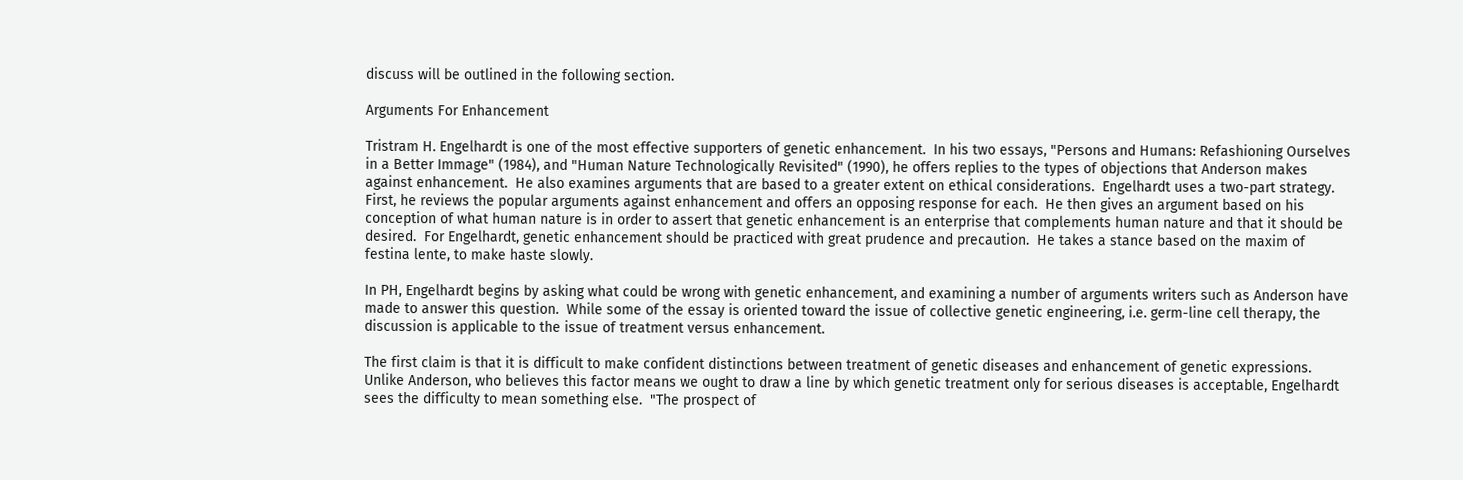discuss will be outlined in the following section.

Arguments For Enhancement

Tristram H. Engelhardt is one of the most effective supporters of genetic enhancement.  In his two essays, "Persons and Humans: Refashioning Ourselves in a Better Immage" (1984), and "Human Nature Technologically Revisited" (1990), he offers replies to the types of objections that Anderson makes against enhancement.  He also examines arguments that are based to a greater extent on ethical considerations.  Engelhardt uses a two-part strategy.  First, he reviews the popular arguments against enhancement and offers an opposing response for each.  He then gives an argument based on his conception of what human nature is in order to assert that genetic enhancement is an enterprise that complements human nature and that it should be desired.  For Engelhardt, genetic enhancement should be practiced with great prudence and precaution.  He takes a stance based on the maxim of festina lente, to make haste slowly.

In PH, Engelhardt begins by asking what could be wrong with genetic enhancement, and examining a number of arguments writers such as Anderson have made to answer this question.  While some of the essay is oriented toward the issue of collective genetic engineering, i.e. germ-line cell therapy, the discussion is applicable to the issue of treatment versus enhancement.

The first claim is that it is difficult to make confident distinctions between treatment of genetic diseases and enhancement of genetic expressions.  Unlike Anderson, who believes this factor means we ought to draw a line by which genetic treatment only for serious diseases is acceptable, Engelhardt sees the difficulty to mean something else.  "The prospect of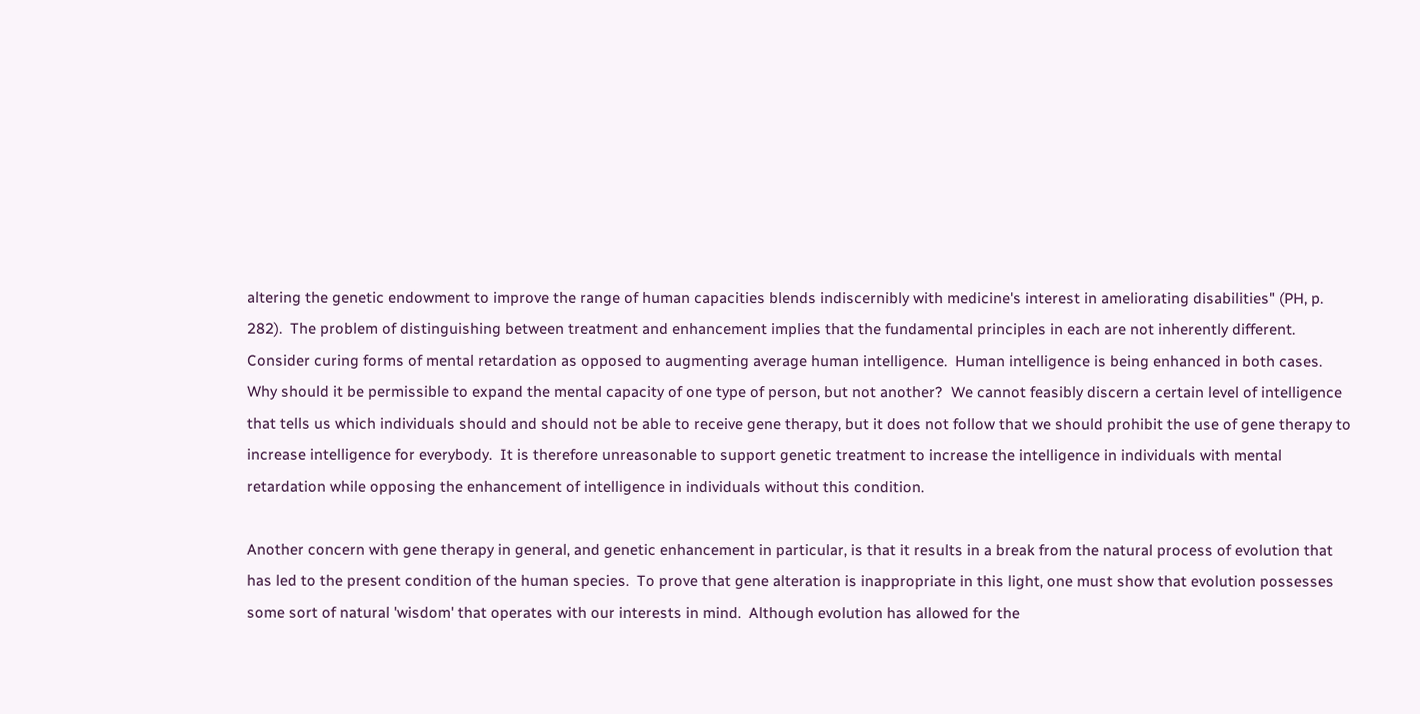altering the genetic endowment to improve the range of human capacities blends indiscernibly with medicine's interest in ameliorating disabilities" (PH, p. 282).  The problem of distinguishing between treatment and enhancement implies that the fundamental principles in each are not inherently different.  Consider curing forms of mental retardation as opposed to augmenting average human intelligence.  Human intelligence is being enhanced in both cases.  Why should it be permissible to expand the mental capacity of one type of person, but not another?  We cannot feasibly discern a certain level of intelligence that tells us which individuals should and should not be able to receive gene therapy, but it does not follow that we should prohibit the use of gene therapy to increase intelligence for everybody.  It is therefore unreasonable to support genetic treatment to increase the intelligence in individuals with mental retardation while opposing the enhancement of intelligence in individuals without this condition.

Another concern with gene therapy in general, and genetic enhancement in particular, is that it results in a break from the natural process of evolution that has led to the present condition of the human species.  To prove that gene alteration is inappropriate in this light, one must show that evolution possesses some sort of natural 'wisdom' that operates with our interests in mind.  Although evolution has allowed for the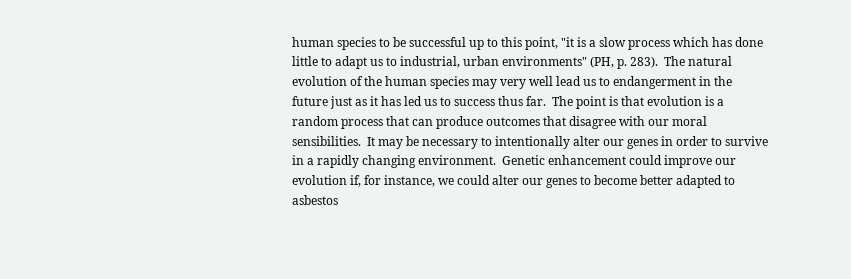human species to be successful up to this point, "it is a slow process which has done little to adapt us to industrial, urban environments" (PH, p. 283).  The natural evolution of the human species may very well lead us to endangerment in the future just as it has led us to success thus far.  The point is that evolution is a random process that can produce outcomes that disagree with our moral sensibilities.  It may be necessary to intentionally alter our genes in order to survive in a rapidly changing environment.  Genetic enhancement could improve our evolution if, for instance, we could alter our genes to become better adapted to asbestos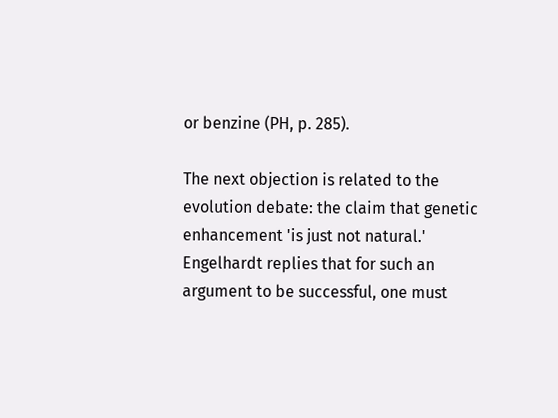or benzine (PH, p. 285).

The next objection is related to the evolution debate: the claim that genetic enhancement 'is just not natural.'  Engelhardt replies that for such an argument to be successful, one must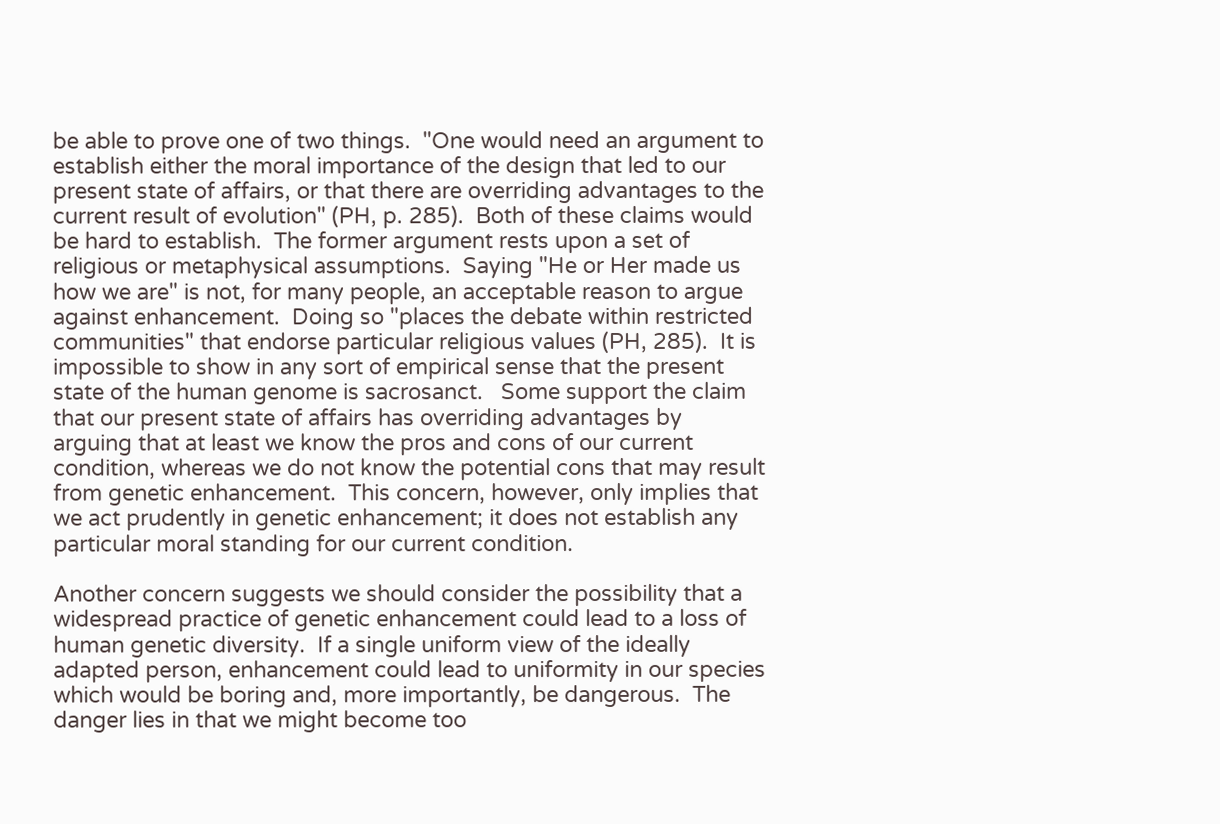be able to prove one of two things.  "One would need an argument to establish either the moral importance of the design that led to our present state of affairs, or that there are overriding advantages to the current result of evolution" (PH, p. 285).  Both of these claims would be hard to establish.  The former argument rests upon a set of religious or metaphysical assumptions.  Saying "He or Her made us how we are" is not, for many people, an acceptable reason to argue against enhancement.  Doing so "places the debate within restricted communities" that endorse particular religious values (PH, 285).  It is impossible to show in any sort of empirical sense that the present state of the human genome is sacrosanct.   Some support the claim that our present state of affairs has overriding advantages by arguing that at least we know the pros and cons of our current condition, whereas we do not know the potential cons that may result from genetic enhancement.  This concern, however, only implies that we act prudently in genetic enhancement; it does not establish any particular moral standing for our current condition.

Another concern suggests we should consider the possibility that a widespread practice of genetic enhancement could lead to a loss of human genetic diversity.  If a single uniform view of the ideally adapted person, enhancement could lead to uniformity in our species which would be boring and, more importantly, be dangerous.  The danger lies in that we might become too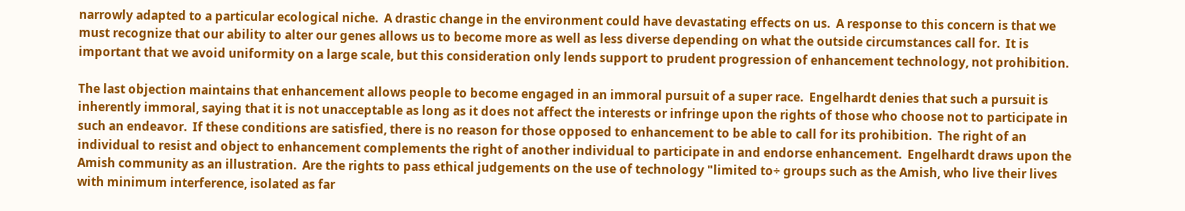narrowly adapted to a particular ecological niche.  A drastic change in the environment could have devastating effects on us.  A response to this concern is that we must recognize that our ability to alter our genes allows us to become more as well as less diverse depending on what the outside circumstances call for.  It is important that we avoid uniformity on a large scale, but this consideration only lends support to prudent progression of enhancement technology, not prohibition.

The last objection maintains that enhancement allows people to become engaged in an immoral pursuit of a super race.  Engelhardt denies that such a pursuit is inherently immoral, saying that it is not unacceptable as long as it does not affect the interests or infringe upon the rights of those who choose not to participate in such an endeavor.  If these conditions are satisfied, there is no reason for those opposed to enhancement to be able to call for its prohibition.  The right of an individual to resist and object to enhancement complements the right of another individual to participate in and endorse enhancement.  Engelhardt draws upon the Amish community as an illustration.  Are the rights to pass ethical judgements on the use of technology "limited to÷ groups such as the Amish, who live their lives with minimum interference, isolated as far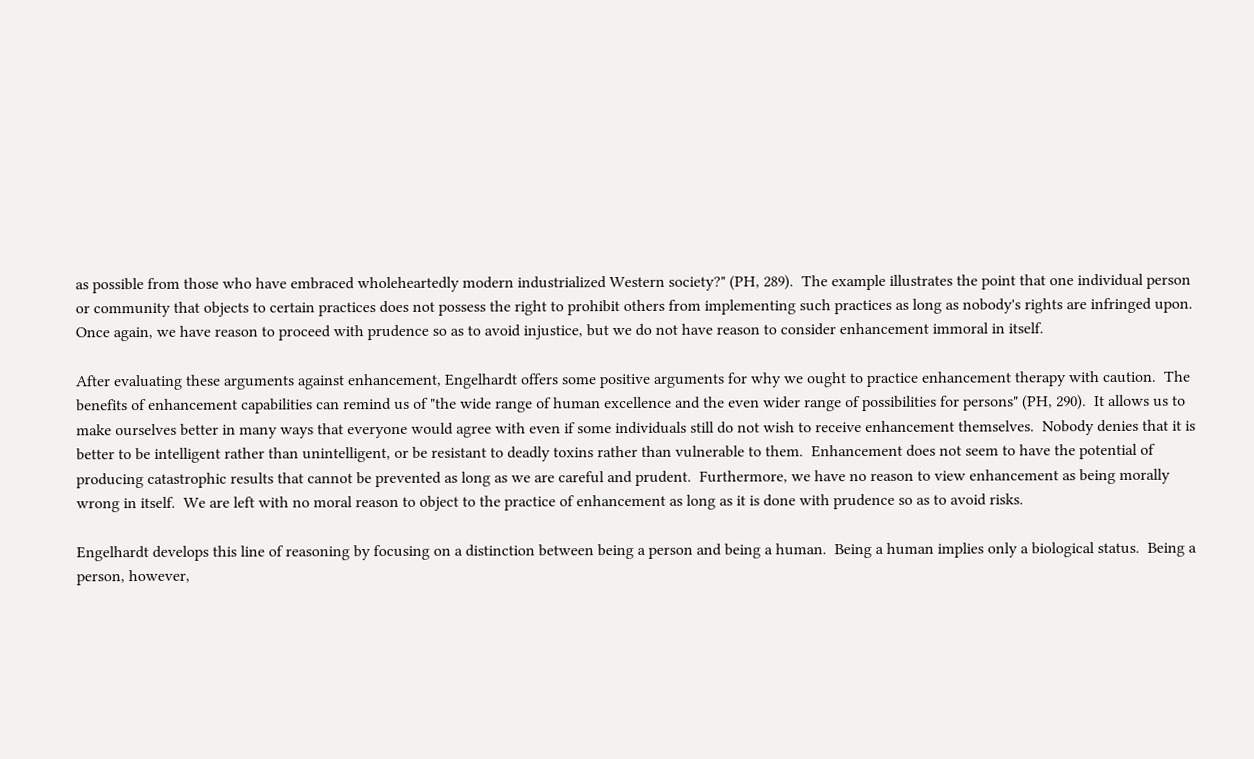as possible from those who have embraced wholeheartedly modern industrialized Western society?" (PH, 289).  The example illustrates the point that one individual person or community that objects to certain practices does not possess the right to prohibit others from implementing such practices as long as nobody's rights are infringed upon.  Once again, we have reason to proceed with prudence so as to avoid injustice, but we do not have reason to consider enhancement immoral in itself.

After evaluating these arguments against enhancement, Engelhardt offers some positive arguments for why we ought to practice enhancement therapy with caution.  The benefits of enhancement capabilities can remind us of "the wide range of human excellence and the even wider range of possibilities for persons" (PH, 290).  It allows us to make ourselves better in many ways that everyone would agree with even if some individuals still do not wish to receive enhancement themselves.  Nobody denies that it is better to be intelligent rather than unintelligent, or be resistant to deadly toxins rather than vulnerable to them.  Enhancement does not seem to have the potential of producing catastrophic results that cannot be prevented as long as we are careful and prudent.  Furthermore, we have no reason to view enhancement as being morally wrong in itself.  We are left with no moral reason to object to the practice of enhancement as long as it is done with prudence so as to avoid risks.

Engelhardt develops this line of reasoning by focusing on a distinction between being a person and being a human.  Being a human implies only a biological status.  Being a person, however,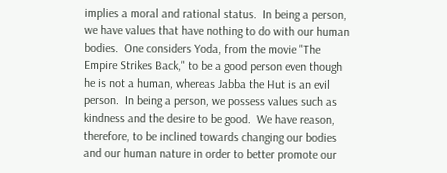implies a moral and rational status.  In being a person, we have values that have nothing to do with our human bodies.  One considers Yoda, from the movie "The Empire Strikes Back," to be a good person even though he is not a human, whereas Jabba the Hut is an evil person.  In being a person, we possess values such as kindness and the desire to be good.  We have reason, therefore, to be inclined towards changing our bodies and our human nature in order to better promote our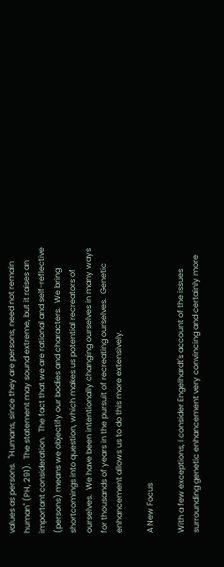values as persons.  "Humans, since they are persons, need not remain human" (PH, 291).  The statement may sound extreme, but it raises an important consideration.  The fact that we are rational and self-reflective (persons) means we objectify our bodies and characters.  We bring shortcomings into question, which makes us potential recreators of ourselves.  We have been intentionally changing ourselves in many ways for thousands of years in the pursuit of recreating ourselves.  Genetic enhancement allows us to do this more extensively.

A New Focus

With a few exceptions, I consider Engelhardt's account of the issues surrounding genetic enhancement very convincing and certainly more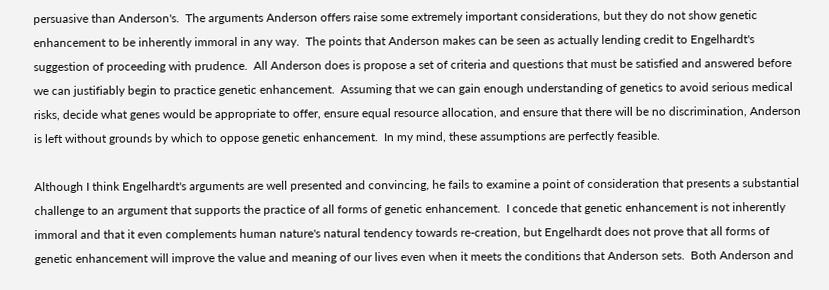persuasive than Anderson's.  The arguments Anderson offers raise some extremely important considerations, but they do not show genetic enhancement to be inherently immoral in any way.  The points that Anderson makes can be seen as actually lending credit to Engelhardt's suggestion of proceeding with prudence.  All Anderson does is propose a set of criteria and questions that must be satisfied and answered before we can justifiably begin to practice genetic enhancement.  Assuming that we can gain enough understanding of genetics to avoid serious medical risks, decide what genes would be appropriate to offer, ensure equal resource allocation, and ensure that there will be no discrimination, Anderson is left without grounds by which to oppose genetic enhancement.  In my mind, these assumptions are perfectly feasible.

Although I think Engelhardt's arguments are well presented and convincing, he fails to examine a point of consideration that presents a substantial challenge to an argument that supports the practice of all forms of genetic enhancement.  I concede that genetic enhancement is not inherently immoral and that it even complements human nature's natural tendency towards re-creation, but Engelhardt does not prove that all forms of genetic enhancement will improve the value and meaning of our lives even when it meets the conditions that Anderson sets.  Both Anderson and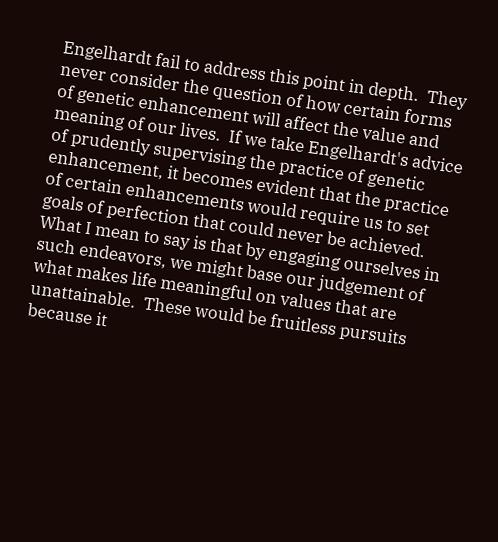Engelhardt fail to address this point in depth.  They never consider the question of how certain forms of genetic enhancement will affect the value and meaning of our lives.  If we take Engelhardt's advice of prudently supervising the practice of genetic enhancement, it becomes evident that the practice of certain enhancements would require us to set goals of perfection that could never be achieved.  What I mean to say is that by engaging ourselves in such endeavors, we might base our judgement of what makes life meaningful on values that are unattainable.  These would be fruitless pursuits because it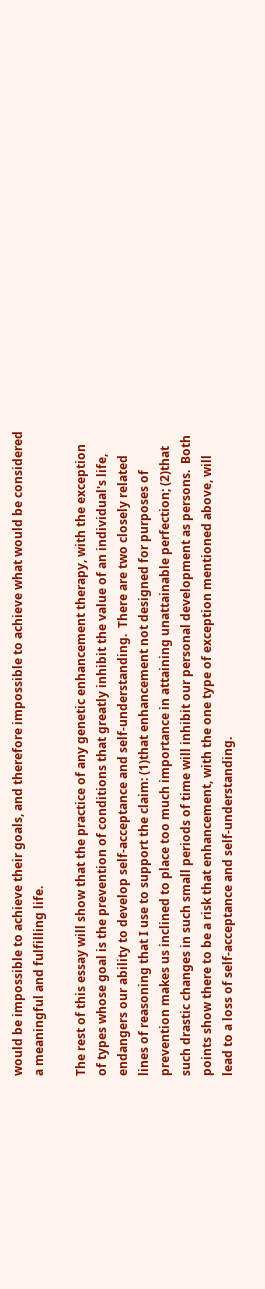would be impossible to achieve their goals, and therefore impossible to achieve what would be considered a meaningful and fulfilling life.

The rest of this essay will show that the practice of any genetic enhancement therapy, with the exception of types whose goal is the prevention of conditions that greatly inhibit the value of an individual's life, endangers our ability to develop self-acceptance and self-understanding.  There are two closely related lines of reasoning that I use to support the claim: (1)that enhancement not designed for purposes of prevention makes us inclined to place too much importance in attaining unattainable perfection; (2)that such drastic changes in such small periods of time will inhibit our personal development as persons.  Both points show there to be a risk that enhancement, with the one type of exception mentioned above, will lead to a loss of self-acceptance and self-understanding.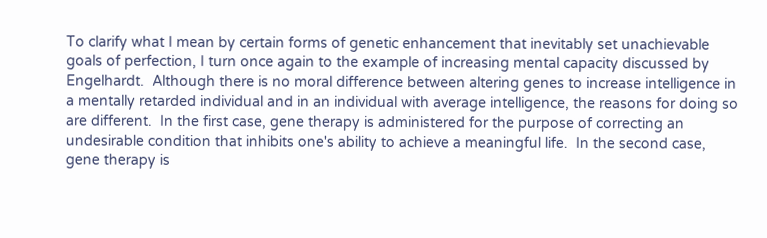To clarify what I mean by certain forms of genetic enhancement that inevitably set unachievable goals of perfection, I turn once again to the example of increasing mental capacity discussed by Engelhardt.  Although there is no moral difference between altering genes to increase intelligence in a mentally retarded individual and in an individual with average intelligence, the reasons for doing so are different.  In the first case, gene therapy is administered for the purpose of correcting an undesirable condition that inhibits one's ability to achieve a meaningful life.  In the second case, gene therapy is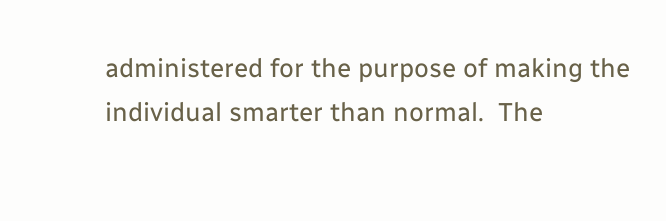administered for the purpose of making the individual smarter than normal.  The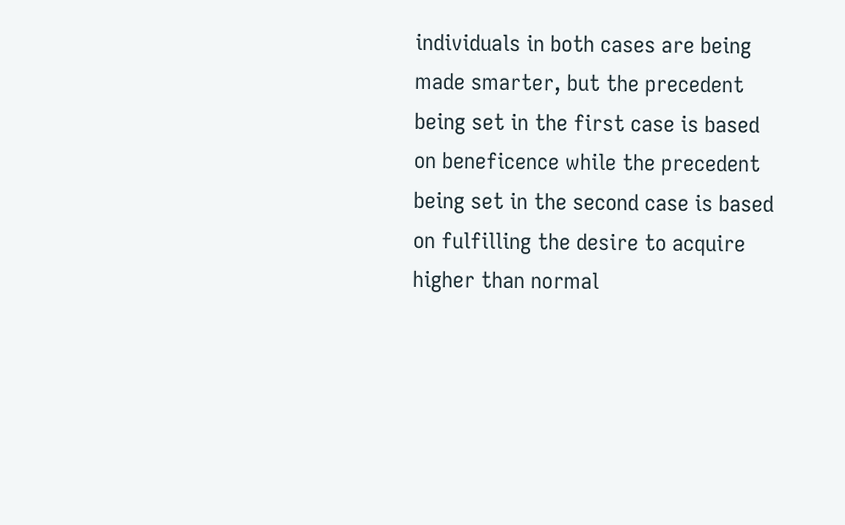individuals in both cases are being made smarter, but the precedent being set in the first case is based on beneficence while the precedent being set in the second case is based on fulfilling the desire to acquire higher than normal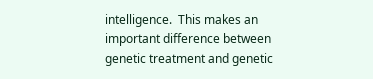intelligence.  This makes an important difference between genetic treatment and genetic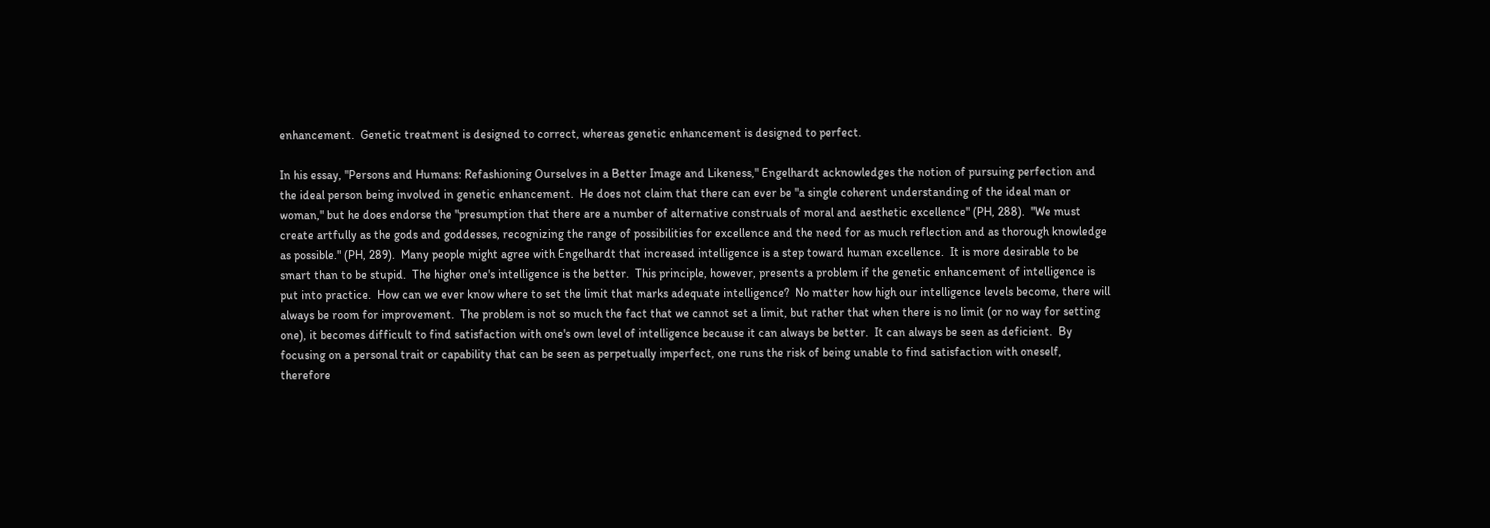enhancement.  Genetic treatment is designed to correct, whereas genetic enhancement is designed to perfect.

In his essay, "Persons and Humans: Refashioning Ourselves in a Better Image and Likeness," Engelhardt acknowledges the notion of pursuing perfection and the ideal person being involved in genetic enhancement.  He does not claim that there can ever be "a single coherent understanding of the ideal man or woman," but he does endorse the "presumption that there are a number of alternative construals of moral and aesthetic excellence" (PH, 288).  "We must create artfully as the gods and goddesses, recognizing the range of possibilities for excellence and the need for as much reflection and as thorough knowledge as possible." (PH, 289).  Many people might agree with Engelhardt that increased intelligence is a step toward human excellence.  It is more desirable to be smart than to be stupid.  The higher one's intelligence is the better.  This principle, however, presents a problem if the genetic enhancement of intelligence is put into practice.  How can we ever know where to set the limit that marks adequate intelligence?  No matter how high our intelligence levels become, there will always be room for improvement.  The problem is not so much the fact that we cannot set a limit, but rather that when there is no limit (or no way for setting one), it becomes difficult to find satisfaction with one's own level of intelligence because it can always be better.  It can always be seen as deficient.  By focusing on a personal trait or capability that can be seen as perpetually imperfect, one runs the risk of being unable to find satisfaction with oneself, therefore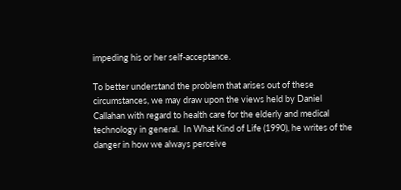impeding his or her self-acceptance.

To better understand the problem that arises out of these circumstances, we may draw upon the views held by Daniel Callahan with regard to health care for the elderly and medical technology in general.  In What Kind of Life (1990), he writes of the danger in how we always perceive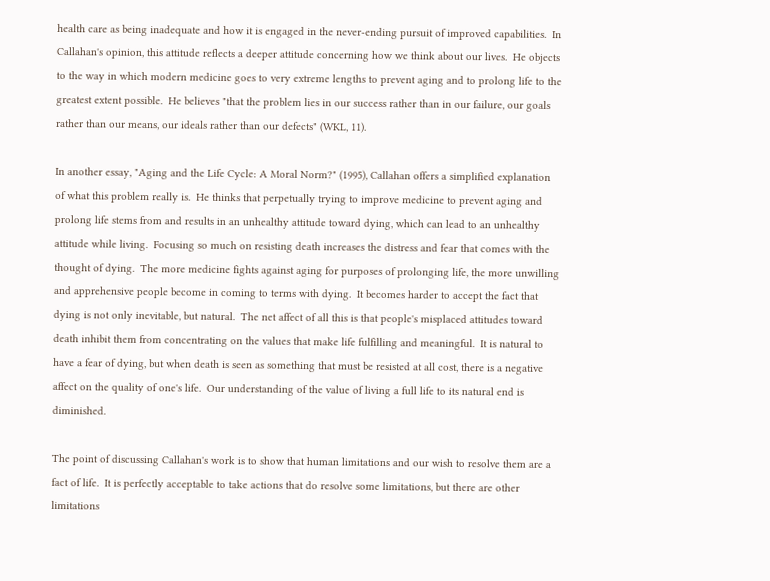health care as being inadequate and how it is engaged in the never-ending pursuit of improved capabilities.  In Callahan's opinion, this attitude reflects a deeper attitude concerning how we think about our lives.  He objects to the way in which modern medicine goes to very extreme lengths to prevent aging and to prolong life to the greatest extent possible.  He believes "that the problem lies in our success rather than in our failure, our goals rather than our means, our ideals rather than our defects" (WKL, 11).

In another essay, "Aging and the Life Cycle: A Moral Norm?" (1995), Callahan offers a simplified explanation of what this problem really is.  He thinks that perpetually trying to improve medicine to prevent aging and prolong life stems from and results in an unhealthy attitude toward dying, which can lead to an unhealthy attitude while living.  Focusing so much on resisting death increases the distress and fear that comes with the thought of dying.  The more medicine fights against aging for purposes of prolonging life, the more unwilling and apprehensive people become in coming to terms with dying.  It becomes harder to accept the fact that dying is not only inevitable, but natural.  The net affect of all this is that people's misplaced attitudes toward death inhibit them from concentrating on the values that make life fulfilling and meaningful.  It is natural to have a fear of dying, but when death is seen as something that must be resisted at all cost, there is a negative affect on the quality of one's life.  Our understanding of the value of living a full life to its natural end is diminished.

The point of discussing Callahan's work is to show that human limitations and our wish to resolve them are a fact of life.  It is perfectly acceptable to take actions that do resolve some limitations, but there are other limitations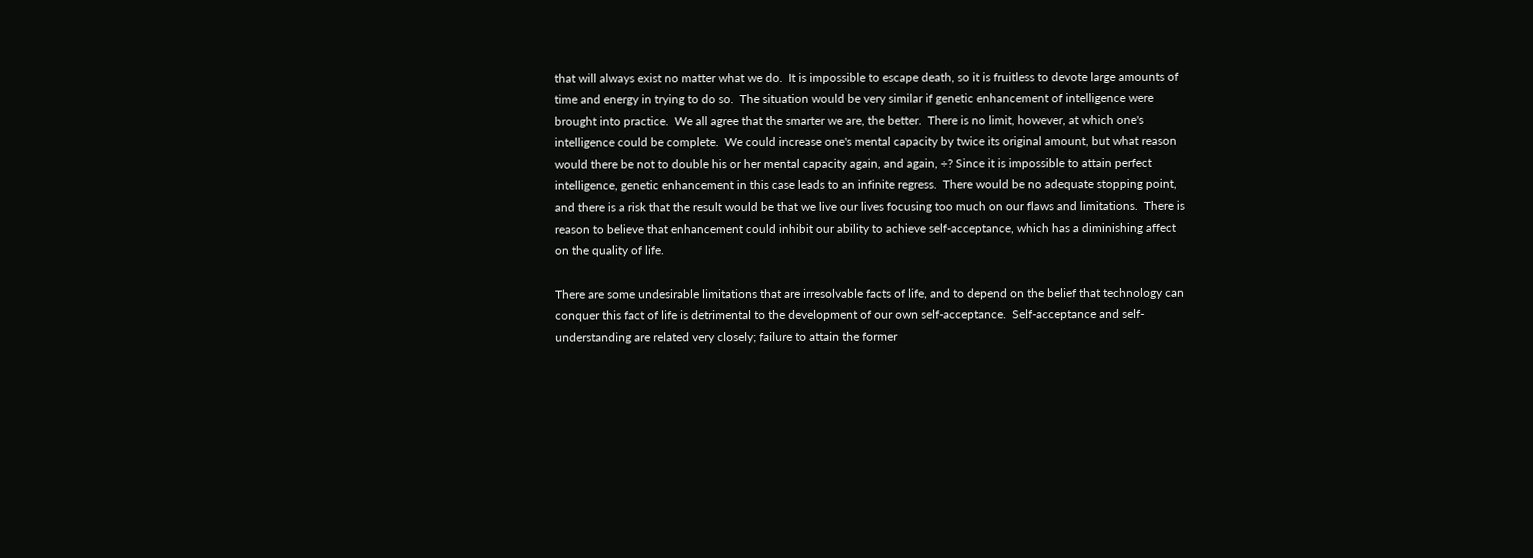that will always exist no matter what we do.  It is impossible to escape death, so it is fruitless to devote large amounts of time and energy in trying to do so.  The situation would be very similar if genetic enhancement of intelligence were brought into practice.  We all agree that the smarter we are, the better.  There is no limit, however, at which one's intelligence could be complete.  We could increase one's mental capacity by twice its original amount, but what reason would there be not to double his or her mental capacity again, and again, ÷? Since it is impossible to attain perfect intelligence, genetic enhancement in this case leads to an infinite regress.  There would be no adequate stopping point, and there is a risk that the result would be that we live our lives focusing too much on our flaws and limitations.  There is reason to believe that enhancement could inhibit our ability to achieve self-acceptance, which has a diminishing affect on the quality of life.

There are some undesirable limitations that are irresolvable facts of life, and to depend on the belief that technology can conquer this fact of life is detrimental to the development of our own self-acceptance.  Self-acceptance and self-understanding are related very closely; failure to attain the former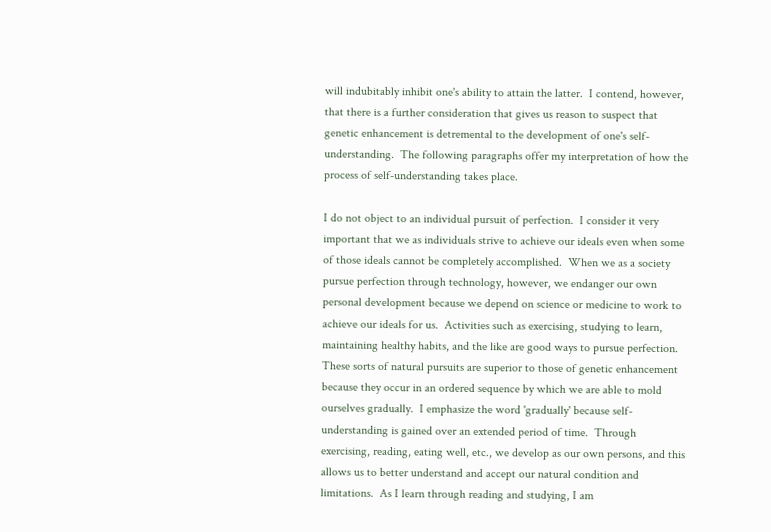will indubitably inhibit one's ability to attain the latter.  I contend, however, that there is a further consideration that gives us reason to suspect that genetic enhancement is detremental to the development of one's self-understanding.  The following paragraphs offer my interpretation of how the process of self-understanding takes place.

I do not object to an individual pursuit of perfection.  I consider it very important that we as individuals strive to achieve our ideals even when some of those ideals cannot be completely accomplished.  When we as a society pursue perfection through technology, however, we endanger our own personal development because we depend on science or medicine to work to achieve our ideals for us.  Activities such as exercising, studying to learn, maintaining healthy habits, and the like are good ways to pursue perfection.  These sorts of natural pursuits are superior to those of genetic enhancement because they occur in an ordered sequence by which we are able to mold ourselves gradually.  I emphasize the word 'gradually' because self-understanding is gained over an extended period of time.  Through exercising, reading, eating well, etc., we develop as our own persons, and this allows us to better understand and accept our natural condition and limitations.  As I learn through reading and studying, I am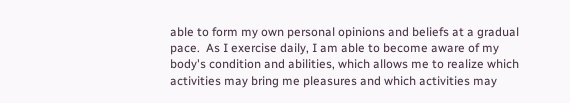able to form my own personal opinions and beliefs at a gradual pace.  As I exercise daily, I am able to become aware of my body's condition and abilities, which allows me to realize which activities may bring me pleasures and which activities may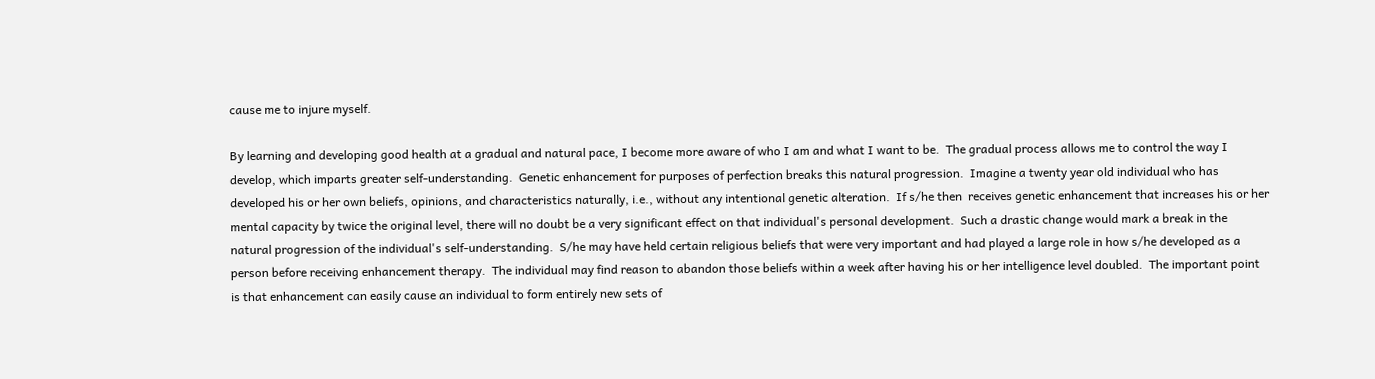cause me to injure myself.

By learning and developing good health at a gradual and natural pace, I become more aware of who I am and what I want to be.  The gradual process allows me to control the way I develop, which imparts greater self-understanding.  Genetic enhancement for purposes of perfection breaks this natural progression.  Imagine a twenty year old individual who has developed his or her own beliefs, opinions, and characteristics naturally, i.e., without any intentional genetic alteration.  If s/he then  receives genetic enhancement that increases his or her mental capacity by twice the original level, there will no doubt be a very significant effect on that individual's personal development.  Such a drastic change would mark a break in the natural progression of the individual's self-understanding.  S/he may have held certain religious beliefs that were very important and had played a large role in how s/he developed as a person before receiving enhancement therapy.  The individual may find reason to abandon those beliefs within a week after having his or her intelligence level doubled.  The important point is that enhancement can easily cause an individual to form entirely new sets of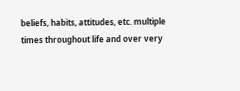beliefs, habits, attitudes, etc. multiple times throughout life and over very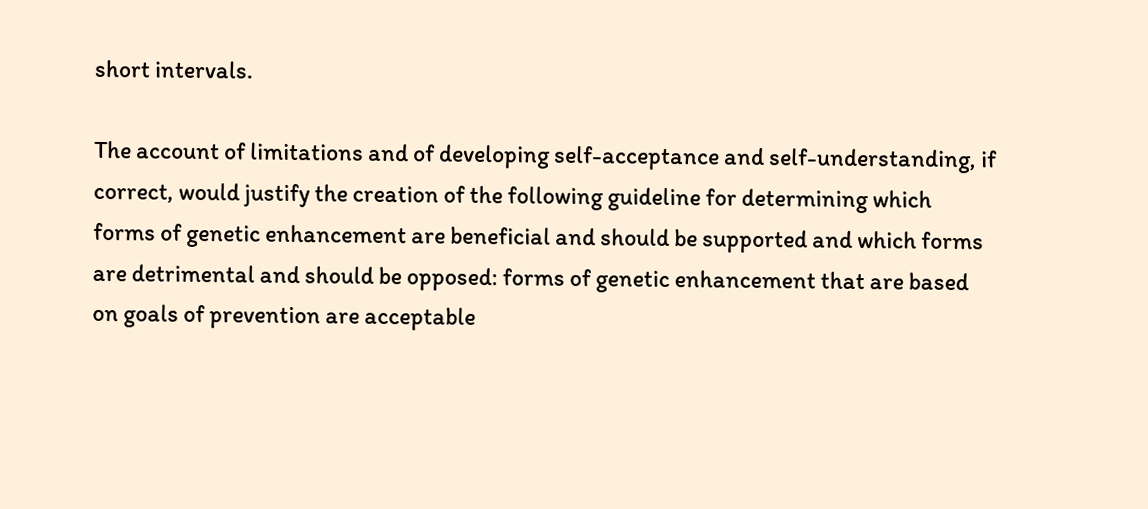short intervals.

The account of limitations and of developing self-acceptance and self-understanding, if correct, would justify the creation of the following guideline for determining which forms of genetic enhancement are beneficial and should be supported and which forms are detrimental and should be opposed: forms of genetic enhancement that are based on goals of prevention are acceptable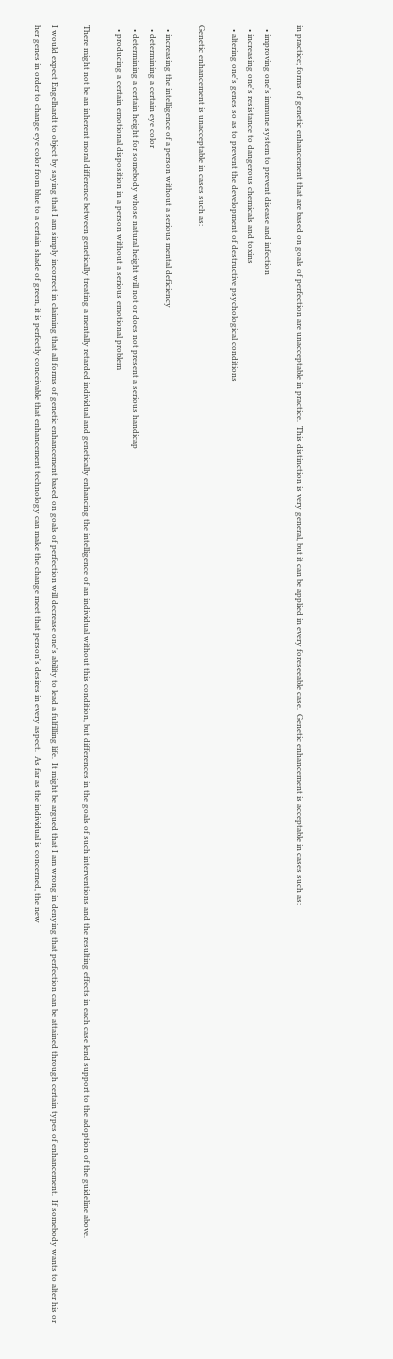in practice; forms of genetic enhancement that are based on goals of perfection are unacceptable in practice.  This distinction is very general, but it can be applied in every foreseeable case.  Genetic enhancement is acceptable in cases such as:

  • improving one's immune system to prevent disease and infection
  • increasing one's resistance to dangerous chemicals and toxins
  • altering one's genes so as to prevent the development of destructive psychological conditions

Genetic enhancement is unacceptable in cases such as:

  • increasing the intelligence of a person without a serious mental deficiency
  • determining a certain eye color
  • determining a certain height for somebody whose natural height will not or does not present a serious handicap
  • producing a certain emotional disposition in a person without a serious emotional problem

There might not be an inherent moral difference between genetically treating a mentally retarded individual and genetically enhancing the intelligence of an individual without this condition, but differences in the goals of such interventions and the resulting effects in each case lend support to the adoption of the guideline above.

I would expect Engelhardt to object by saying that I am simply incorrect in claiming that all forms of genetic enhancement based on goals of perfection will decrease one's ability to lead a fulfilling life.  It might be argued that I am wrong in denying that perfection can be attained through certain types of enhancement.  If somebody wants to alter his or her genes in order to change eye color from blue to a certain shade of green, it is perfectly conceivable that enhancement technology can make the change meet that person's desires in every aspect.  As far as the individual is concerned, the new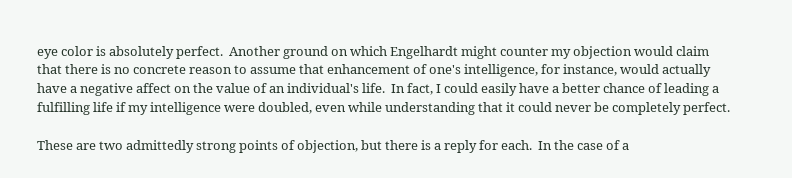eye color is absolutely perfect.  Another ground on which Engelhardt might counter my objection would claim that there is no concrete reason to assume that enhancement of one's intelligence, for instance, would actually have a negative affect on the value of an individual's life.  In fact, I could easily have a better chance of leading a fulfilling life if my intelligence were doubled, even while understanding that it could never be completely perfect.

These are two admittedly strong points of objection, but there is a reply for each.  In the case of a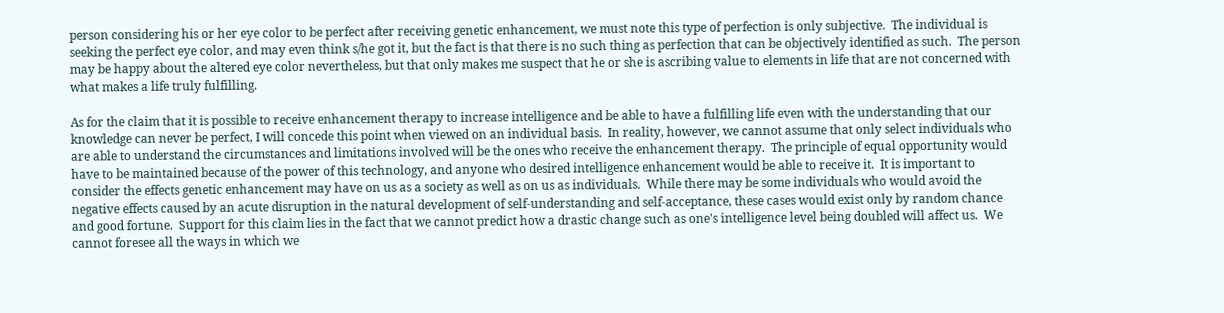person considering his or her eye color to be perfect after receiving genetic enhancement, we must note this type of perfection is only subjective.  The individual is seeking the perfect eye color, and may even think s/he got it, but the fact is that there is no such thing as perfection that can be objectively identified as such.  The person may be happy about the altered eye color nevertheless, but that only makes me suspect that he or she is ascribing value to elements in life that are not concerned with what makes a life truly fulfilling.

As for the claim that it is possible to receive enhancement therapy to increase intelligence and be able to have a fulfilling life even with the understanding that our knowledge can never be perfect, I will concede this point when viewed on an individual basis.  In reality, however, we cannot assume that only select individuals who are able to understand the circumstances and limitations involved will be the ones who receive the enhancement therapy.  The principle of equal opportunity would have to be maintained because of the power of this technology, and anyone who desired intelligence enhancement would be able to receive it.  It is important to consider the effects genetic enhancement may have on us as a society as well as on us as individuals.  While there may be some individuals who would avoid the negative effects caused by an acute disruption in the natural development of self-understanding and self-acceptance, these cases would exist only by random chance and good fortune.  Support for this claim lies in the fact that we cannot predict how a drastic change such as one's intelligence level being doubled will affect us.  We cannot foresee all the ways in which we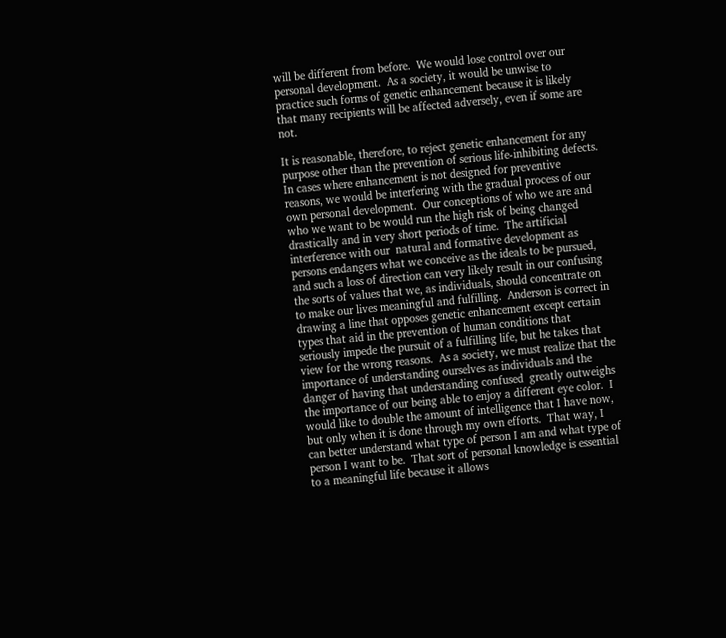will be different from before.  We would lose control over our personal development.  As a society, it would be unwise to practice such forms of genetic enhancement because it is likely that many recipients will be affected adversely, even if some are not.

It is reasonable, therefore, to reject genetic enhancement for any purpose other than the prevention of serious life-inhibiting defects.  In cases where enhancement is not designed for preventive reasons, we would be interfering with the gradual process of our own personal development.  Our conceptions of who we are and who we want to be would run the high risk of being changed drastically and in very short periods of time.  The artificial interference with our  natural and formative development as persons endangers what we conceive as the ideals to be pursued, and such a loss of direction can very likely result in our confusing the sorts of values that we, as individuals, should concentrate on to make our lives meaningful and fulfilling.  Anderson is correct in drawing a line that opposes genetic enhancement except certain types that aid in the prevention of human conditions that seriously impede the pursuit of a fulfilling life, but he takes that view for the wrong reasons.  As a society, we must realize that the importance of understanding ourselves as individuals and the danger of having that understanding confused  greatly outweighs the importance of our being able to enjoy a different eye color.  I would like to double the amount of intelligence that I have now, but only when it is done through my own efforts.  That way, I can better understand what type of person I am and what type of person I want to be.  That sort of personal knowledge is essential to a meaningful life because it allows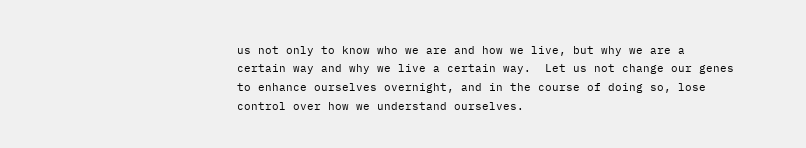us not only to know who we are and how we live, but why we are a certain way and why we live a certain way.  Let us not change our genes to enhance ourselves overnight, and in the course of doing so, lose control over how we understand ourselves.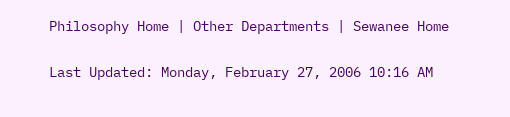Philosophy Home | Other Departments | Sewanee Home

Last Updated: Monday, February 27, 2006 10:16 AM